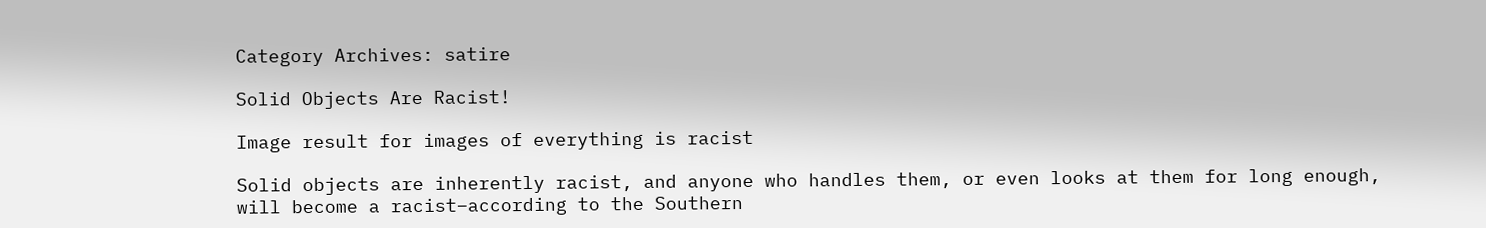Category Archives: satire

Solid Objects Are Racist!

Image result for images of everything is racist

Solid objects are inherently racist, and anyone who handles them, or even looks at them for long enough, will become a racist–according to the Southern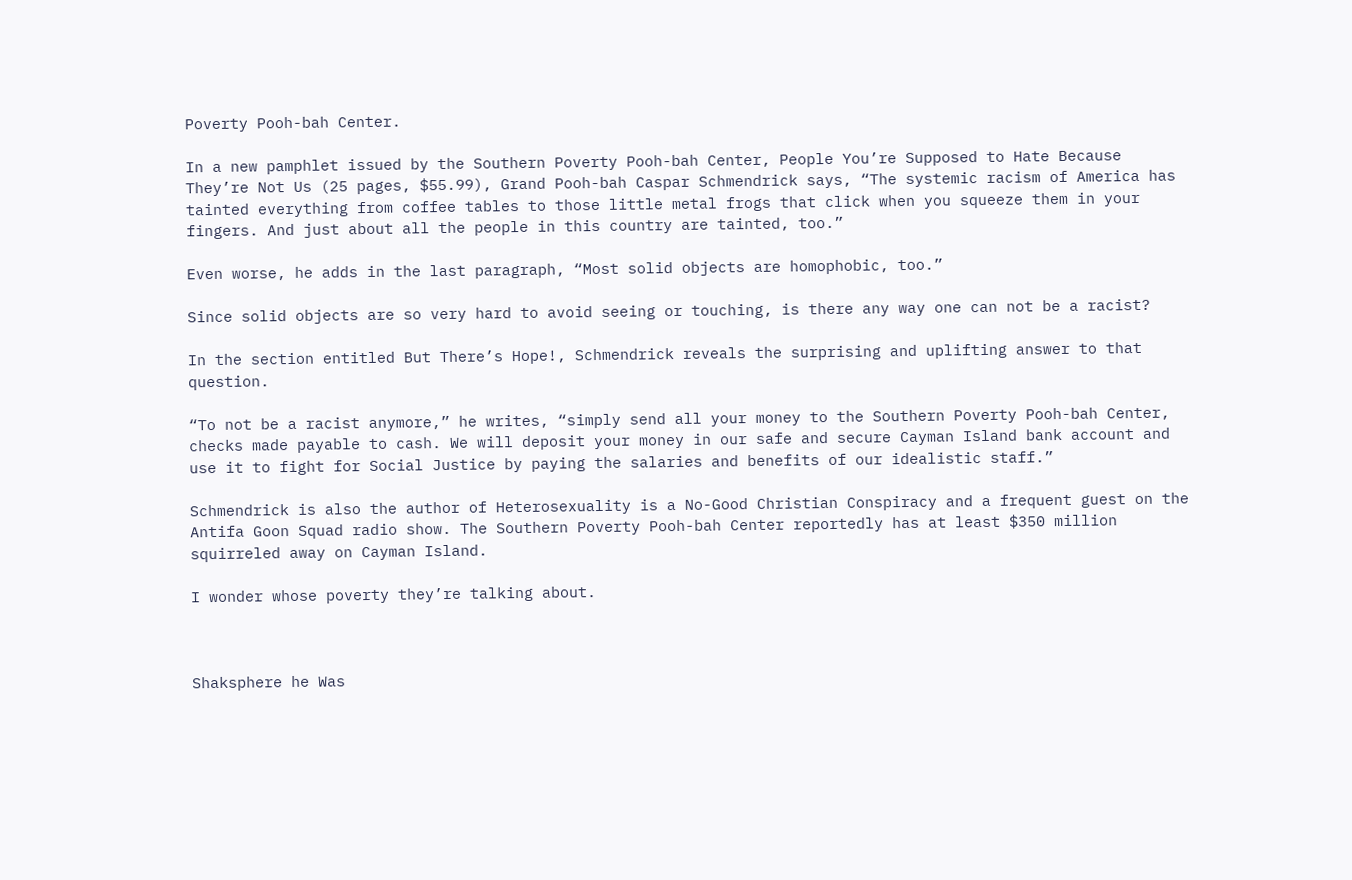Poverty Pooh-bah Center.

In a new pamphlet issued by the Southern Poverty Pooh-bah Center, People You’re Supposed to Hate Because They’re Not Us (25 pages, $55.99), Grand Pooh-bah Caspar Schmendrick says, “The systemic racism of America has tainted everything from coffee tables to those little metal frogs that click when you squeeze them in your fingers. And just about all the people in this country are tainted, too.”

Even worse, he adds in the last paragraph, “Most solid objects are homophobic, too.”

Since solid objects are so very hard to avoid seeing or touching, is there any way one can not be a racist?

In the section entitled But There’s Hope!, Schmendrick reveals the surprising and uplifting answer to that question.

“To not be a racist anymore,” he writes, “simply send all your money to the Southern Poverty Pooh-bah Center, checks made payable to cash. We will deposit your money in our safe and secure Cayman Island bank account and use it to fight for Social Justice by paying the salaries and benefits of our idealistic staff.”

Schmendrick is also the author of Heterosexuality is a No-Good Christian Conspiracy and a frequent guest on the Antifa Goon Squad radio show. The Southern Poverty Pooh-bah Center reportedly has at least $350 million squirreled away on Cayman Island.

I wonder whose poverty they’re talking about.



Shaksphere he Was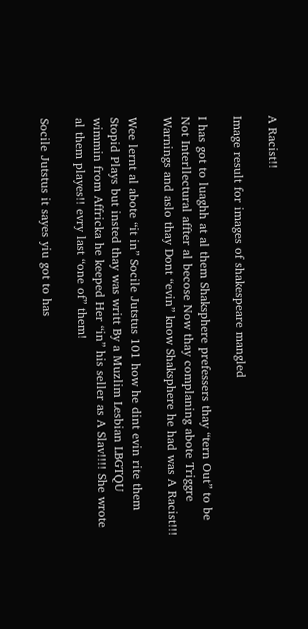A Racist!!

Image result for images of shakespeare mangled

I has got to luaghh at al them Shaksphere prefessers thay “tern Out” to be Not Interllectural affter al becose Now thay complaning abote Triggre Warnings and aslo thay Dont “evin” know Shaksphere he had was A Racist!!!

Wee lernt al abote “it in” Socile Jutstus 101 how he dint evin rite them Stopid Plays but insted thay was writt By a Muzlim Lesbian LBGTQU wimmin from Affricka he keeped Her “in” his seller as A Slav!!!! She wrote al them playes!! evry last “one of” them!

Socile Jutstus it sayes yiu got to has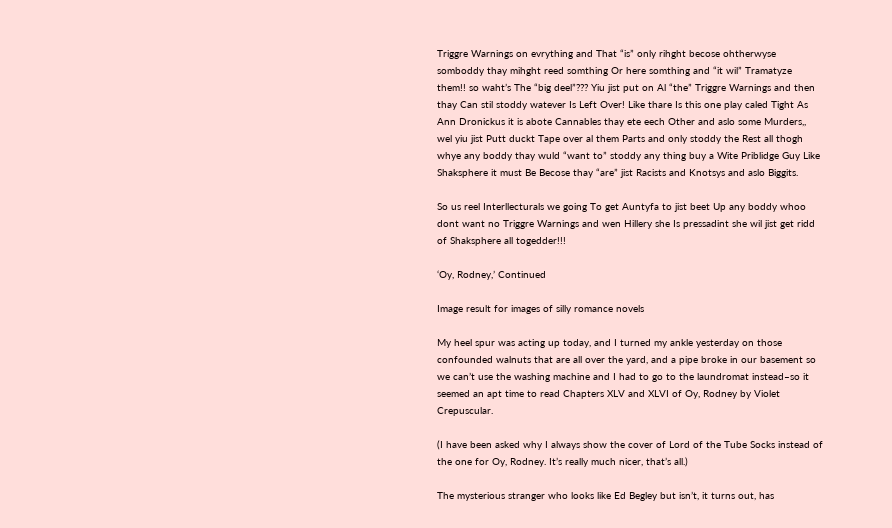Triggre Warnings on evrything and That “is” only rihght becose ohtherwyse somboddy thay mihght reed somthing Or here somthing and “it wil” Tramatyze them!! so waht’s The “big deel”??? Yiu jist put on Al “the” Triggre Warnings and then thay Can stil stoddy watever Is Left Over! Like thare Is this one play caled Tight As Ann Dronickus it is abote Cannables thay ete eech Other and aslo some Murders,, wel yiu jist Putt duckt Tape over al them Parts and only stoddy the Rest all thogh whye any boddy thay wuld “want to” stoddy any thing buy a Wite Priblidge Guy Like Shaksphere it must Be Becose thay “are” jist Racists and Knotsys and aslo Biggits.

So us reel Interllecturals we going To get Auntyfa to jist beet Up any boddy whoo dont want no Triggre Warnings and wen Hillery she Is pressadint she wil jist get ridd of Shaksphere all togedder!!!

‘Oy, Rodney,’ Continued

Image result for images of silly romance novels

My heel spur was acting up today, and I turned my ankle yesterday on those confounded walnuts that are all over the yard, and a pipe broke in our basement so we can’t use the washing machine and I had to go to the laundromat instead–so it seemed an apt time to read Chapters XLV and XLVI of Oy, Rodney by Violet Crepuscular.

(I have been asked why I always show the cover of Lord of the Tube Socks instead of the one for Oy, Rodney. It’s really much nicer, that’s all.)

The mysterious stranger who looks like Ed Begley but isn’t, it turns out, has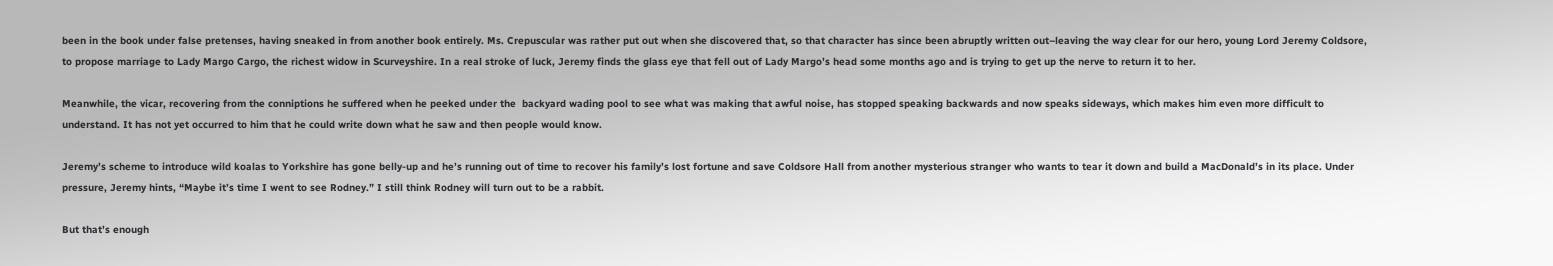been in the book under false pretenses, having sneaked in from another book entirely. Ms. Crepuscular was rather put out when she discovered that, so that character has since been abruptly written out–leaving the way clear for our hero, young Lord Jeremy Coldsore, to propose marriage to Lady Margo Cargo, the richest widow in Scurveyshire. In a real stroke of luck, Jeremy finds the glass eye that fell out of Lady Margo’s head some months ago and is trying to get up the nerve to return it to her.

Meanwhile, the vicar, recovering from the conniptions he suffered when he peeked under the  backyard wading pool to see what was making that awful noise, has stopped speaking backwards and now speaks sideways, which makes him even more difficult to understand. It has not yet occurred to him that he could write down what he saw and then people would know.

Jeremy’s scheme to introduce wild koalas to Yorkshire has gone belly-up and he’s running out of time to recover his family’s lost fortune and save Coldsore Hall from another mysterious stranger who wants to tear it down and build a MacDonald’s in its place. Under pressure, Jeremy hints, “Maybe it’s time I went to see Rodney.” I still think Rodney will turn out to be a rabbit.

But that’s enough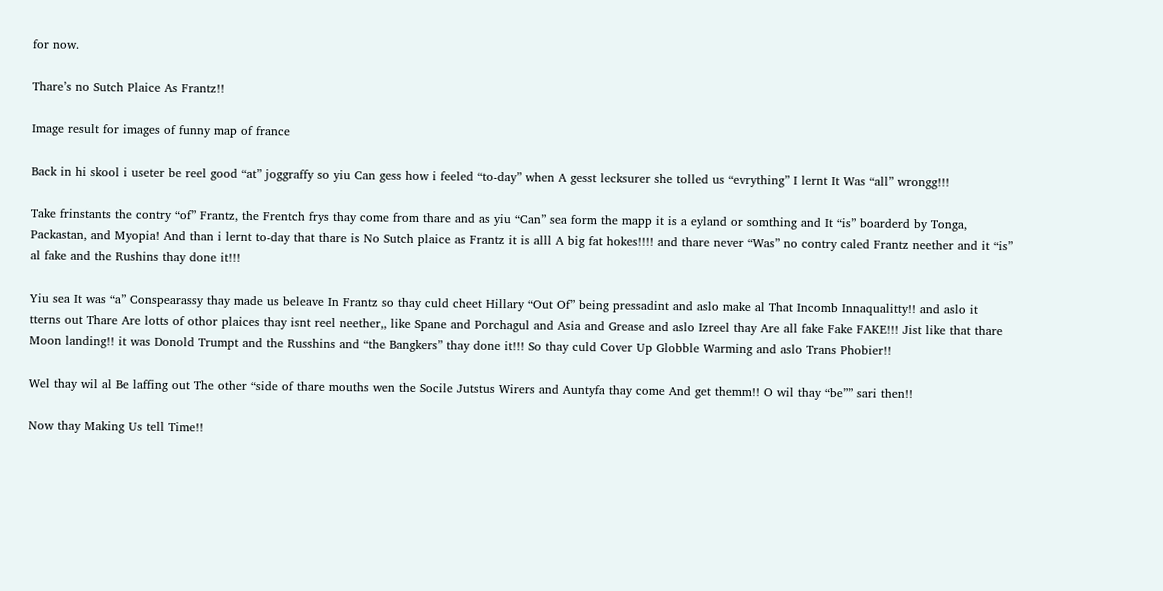for now.

Thare’s no Sutch Plaice As Frantz!!

Image result for images of funny map of france

Back in hi skool i useter be reel good “at” joggraffy so yiu Can gess how i feeled “to-day” when A gesst lecksurer she tolled us “evrything” I lernt It Was “all” wrongg!!!

Take frinstants the contry “of” Frantz, the Frentch frys thay come from thare and as yiu “Can” sea form the mapp it is a eyland or somthing and It “is” boarderd by Tonga, Packastan, and Myopia! And than i lernt to-day that thare is No Sutch plaice as Frantz it is alll A big fat hokes!!!! and thare never “Was” no contry caled Frantz neether and it “is” al fake and the Rushins thay done it!!!

Yiu sea It was “a” Conspearassy thay made us beleave In Frantz so thay culd cheet Hillary “Out Of” being pressadint and aslo make al That Incomb Innaqualitty!! and aslo it tterns out Thare Are lotts of othor plaices thay isnt reel neether,, like Spane and Porchagul and Asia and Grease and aslo Izreel thay Are all fake Fake FAKE!!! Jist like that thare Moon landing!! it was Donold Trumpt and the Russhins and “the Bangkers” thay done it!!! So thay culd Cover Up Globble Warming and aslo Trans Phobier!!

Wel thay wil al Be laffing out The other “side of thare mouths wen the Socile Jutstus Wirers and Auntyfa thay come And get themm!! O wil thay “be”” sari then!!

Now thay Making Us tell Time!!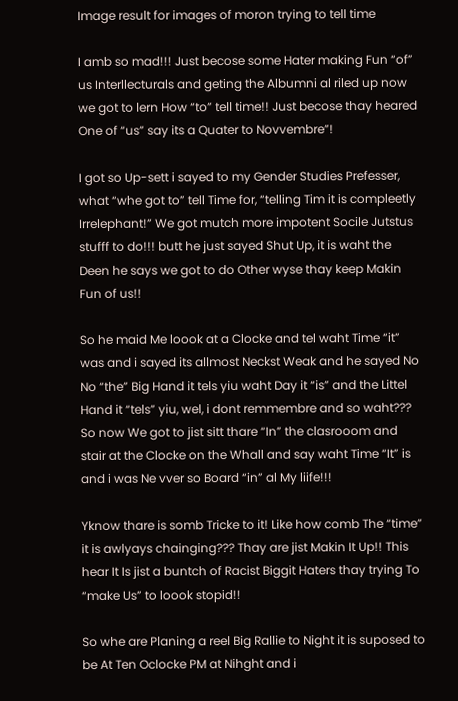Image result for images of moron trying to tell time

I amb so mad!!! Just becose some Hater making Fun “of” us Interllecturals and geting the Albumni al riled up now we got to lern How “to” tell time!! Just becose thay heared One of “us” say its a Quater to Novvembre”!

I got so Up-sett i sayed to my Gender Studies Prefesser, what “whe got to” tell Time for, “telling Tim it is compleetly Irrelephant!” We got mutch more impotent Socile Jutstus stufff to do!!! butt he just sayed Shut Up, it is waht the Deen he says we got to do Other wyse thay keep Makin Fun of us!!

So he maid Me loook at a Clocke and tel waht Time “it” was and i sayed its allmost Neckst Weak and he sayed No No “the” Big Hand it tels yiu waht Day it “is” and the Littel Hand it “tels” yiu, wel, i dont remmembre and so waht??? So now We got to jist sitt thare “In” the clasrooom and stair at the Clocke on the Whall and say waht Time “It” is and i was Ne vver so Board “in” al My liife!!!

Yknow thare is somb Tricke to it! Like how comb The “time” it is awlyays chainging??? Thay are jist Makin It Up!! This hear It Is jist a buntch of Racist Biggit Haters thay trying To “make Us” to loook stopid!!

So whe are Planing a reel Big Rallie to Night it is suposed to be At Ten Oclocke PM at Nihght and i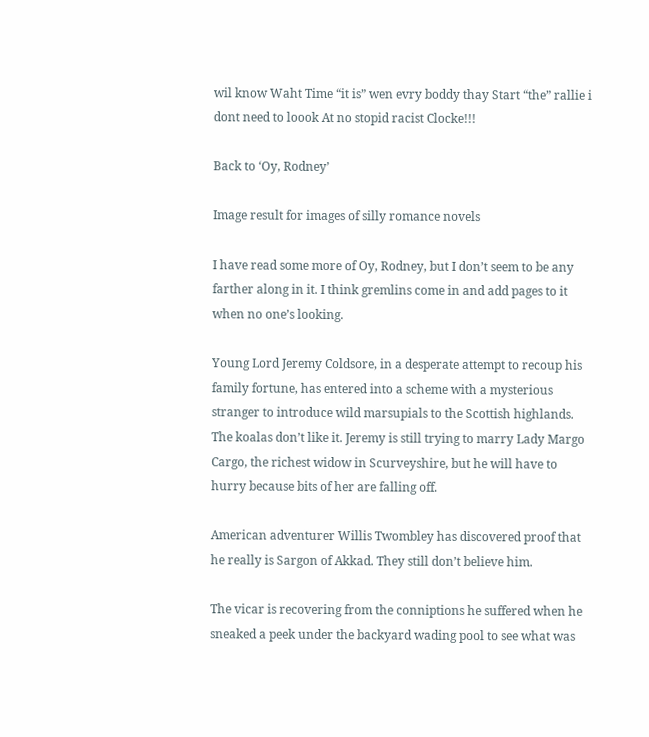wil know Waht Time “it is” wen evry boddy thay Start “the” rallie i dont need to loook At no stopid racist Clocke!!!

Back to ‘Oy, Rodney’

Image result for images of silly romance novels

I have read some more of Oy, Rodney, but I don’t seem to be any farther along in it. I think gremlins come in and add pages to it when no one’s looking.

Young Lord Jeremy Coldsore, in a desperate attempt to recoup his family fortune, has entered into a scheme with a mysterious stranger to introduce wild marsupials to the Scottish highlands. The koalas don’t like it. Jeremy is still trying to marry Lady Margo Cargo, the richest widow in Scurveyshire, but he will have to hurry because bits of her are falling off.

American adventurer Willis Twombley has discovered proof that he really is Sargon of Akkad. They still don’t believe him.

The vicar is recovering from the conniptions he suffered when he sneaked a peek under the backyard wading pool to see what was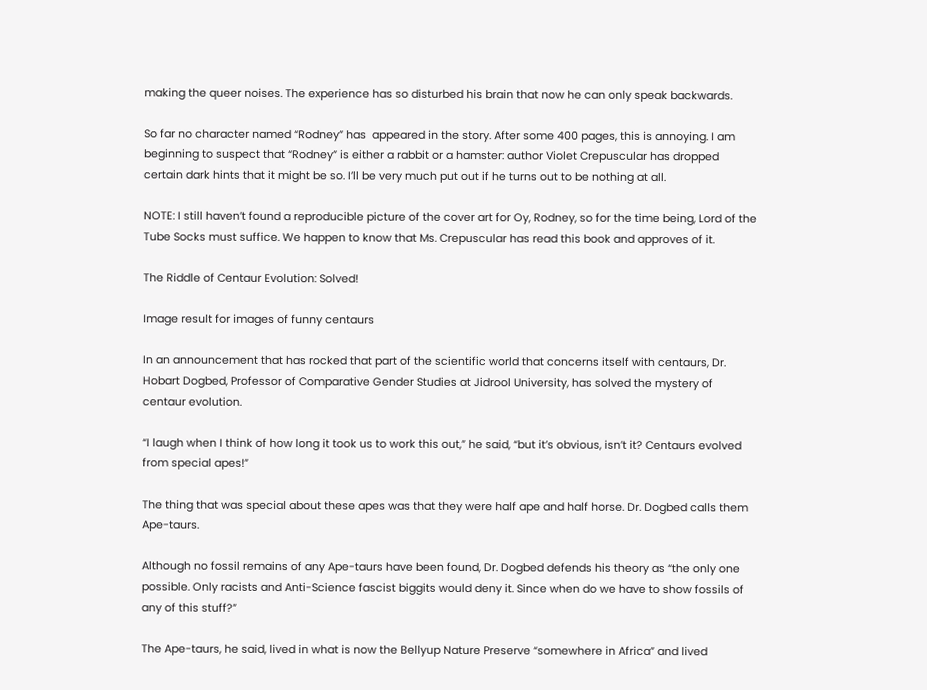making the queer noises. The experience has so disturbed his brain that now he can only speak backwards.

So far no character named “Rodney” has  appeared in the story. After some 400 pages, this is annoying. I am beginning to suspect that “Rodney” is either a rabbit or a hamster: author Violet Crepuscular has dropped certain dark hints that it might be so. I’ll be very much put out if he turns out to be nothing at all.

NOTE: I still haven’t found a reproducible picture of the cover art for Oy, Rodney, so for the time being, Lord of the Tube Socks must suffice. We happen to know that Ms. Crepuscular has read this book and approves of it.

The Riddle of Centaur Evolution: Solved!

Image result for images of funny centaurs

In an announcement that has rocked that part of the scientific world that concerns itself with centaurs, Dr. Hobart Dogbed, Professor of Comparative Gender Studies at Jidrool University, has solved the mystery of centaur evolution.

“I laugh when I think of how long it took us to work this out,” he said, “but it’s obvious, isn’t it? Centaurs evolved from special apes!”

The thing that was special about these apes was that they were half ape and half horse. Dr. Dogbed calls them Ape-taurs.

Although no fossil remains of any Ape-taurs have been found, Dr. Dogbed defends his theory as “the only one possible. Only racists and Anti-Science fascist biggits would deny it. Since when do we have to show fossils of any of this stuff?”

The Ape-taurs, he said, lived in what is now the Bellyup Nature Preserve “somewhere in Africa” and lived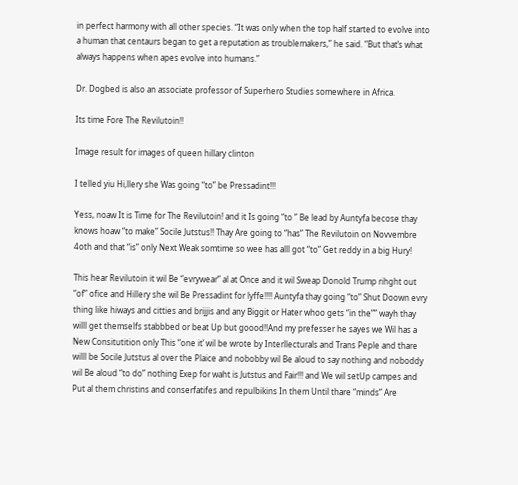in perfect harmony with all other species. “It was only when the top half started to evolve into a human that centaurs began to get a reputation as troublemakers,” he said. “But that’s what always happens when apes evolve into humans.”

Dr. Dogbed is also an associate professor of Superhero Studies somewhere in Africa.

Its time Fore The Revilutoin!!

Image result for images of queen hillary clinton

I telled yiu Hi,llery she Was going “to” be Pressadint!!!

Yess, noaw It is Time for The Revilutoin! and it Is going “to ” Be lead by Auntyfa becose thay knows hoaw “to make” Socile Jutstus!! Thay Are going to “has” The Revilutoin on Novvembre 4oth and that “is” only Next Weak somtime so wee has alll got “to” Get reddy in a big Hury!

This hear Revilutoin it wil Be “evrywear” al at Once and it wil Sweap Donold Trump rihght out “of” ofice and Hillery she wil Be Pressadint for lyffe!!!! Auntyfa thay going “to” Shut Doown evry thing like hiways and citties and brijjis and any Biggit or Hater whoo gets “in the”” wayh thay willl get themselfs stabbbed or beat Up but goood!!And my prefesser he sayes we Wil has a New Consitutition only This “one it’ wil be wrote by Interllecturals and Trans Peple and thare willl be Socile Jutstus al over the Plaice and nobobby wil Be aloud to say nothing and noboddy wil Be aloud “to do” nothing Exep for waht is Jutstus and Fair!!! and We wil setUp campes and Put al them christins and conserfatifes and repulbikins In them Until thare “minds” Are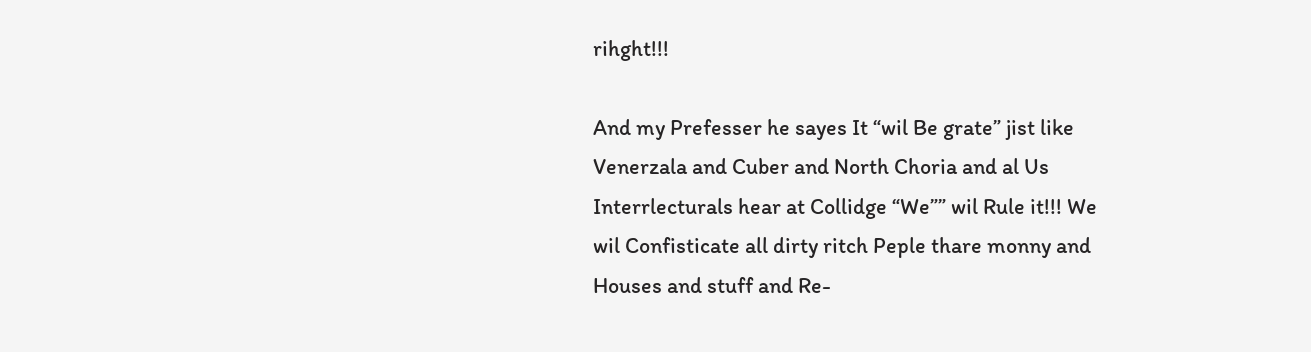rihght!!!

And my Prefesser he sayes It “wil Be grate” jist like Venerzala and Cuber and North Choria and al Us Interrlecturals hear at Collidge “We”” wil Rule it!!! We wil Confisticate all dirty ritch Peple thare monny and Houses and stuff and Re-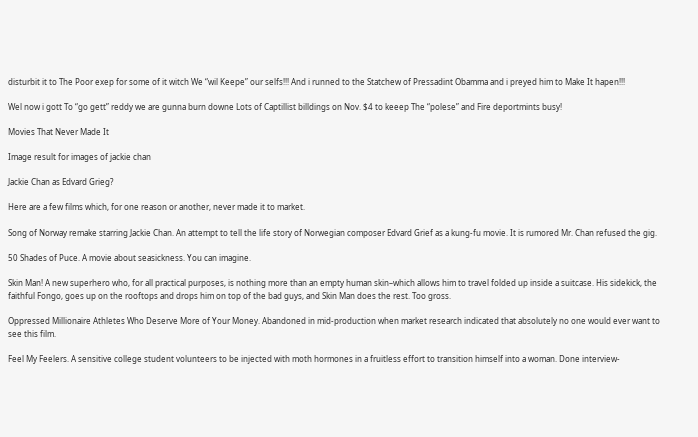disturbit it to The Poor exep for some of it witch We “wil Keepe” our selfs!!! And i runned to the Statchew of Pressadint Obamma and i preyed him to Make It hapen!!!

Wel now i gott To “go gett” reddy we are gunna burn downe Lots of Captillist billdings on Nov. $4 to keeep The “polese” and Fire deportmints busy!

Movies That Never Made It

Image result for images of jackie chan

Jackie Chan as Edvard Grieg?

Here are a few films which, for one reason or another, never made it to market.

Song of Norway remake starring Jackie Chan. An attempt to tell the life story of Norwegian composer Edvard Grief as a kung-fu movie. It is rumored Mr. Chan refused the gig.

50 Shades of Puce. A movie about seasickness. You can imagine.

Skin Man! A new superhero who, for all practical purposes, is nothing more than an empty human skin–which allows him to travel folded up inside a suitcase. His sidekick, the faithful Fongo, goes up on the rooftops and drops him on top of the bad guys, and Skin Man does the rest. Too gross.

Oppressed Millionaire Athletes Who Deserve More of Your Money. Abandoned in mid-production when market research indicated that absolutely no one would ever want to see this film.

Feel My Feelers. A sensitive college student volunteers to be injected with moth hormones in a fruitless effort to transition himself into a woman. Done interview-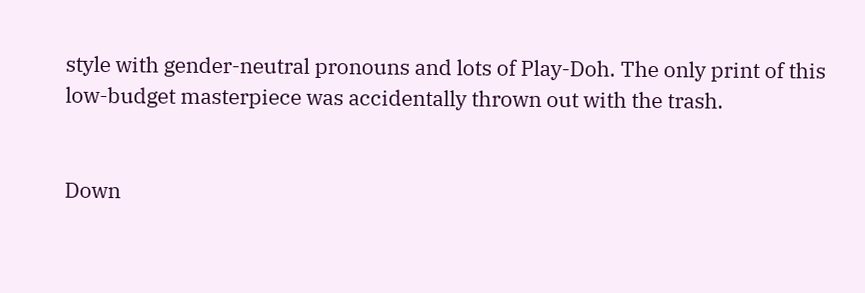style with gender-neutral pronouns and lots of Play-Doh. The only print of this low-budget masterpiece was accidentally thrown out with the trash.


Down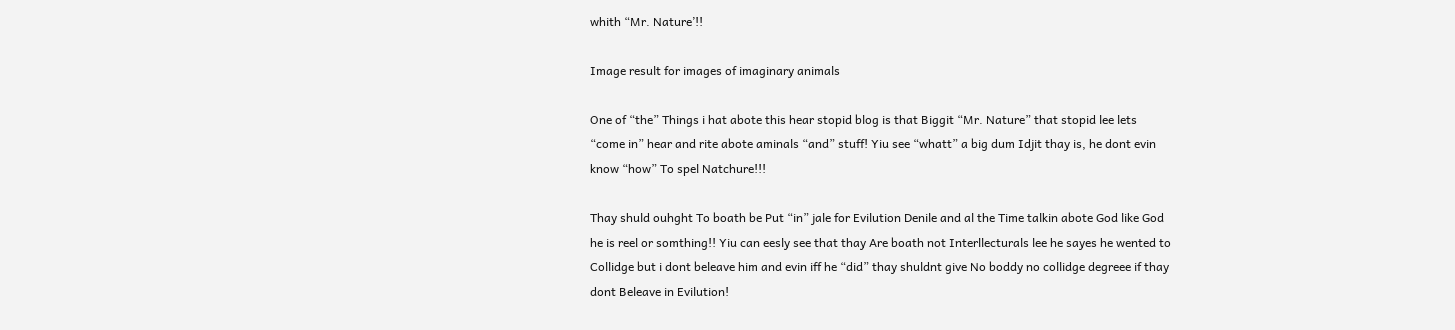whith “Mr. Nature’!!

Image result for images of imaginary animals

One of “the” Things i hat abote this hear stopid blog is that Biggit “Mr. Nature” that stopid lee lets “come in” hear and rite abote aminals “and” stuff! Yiu see “whatt” a big dum Idjit thay is, he dont evin know “how” To spel Natchure!!!

Thay shuld ouhght To boath be Put “in” jale for Evilution Denile and al the Time talkin abote God like God he is reel or somthing!! Yiu can eesly see that thay Are boath not Interllecturals lee he sayes he wented to Collidge but i dont beleave him and evin iff he “did” thay shuldnt give No boddy no collidge degreee if thay dont Beleave in Evilution!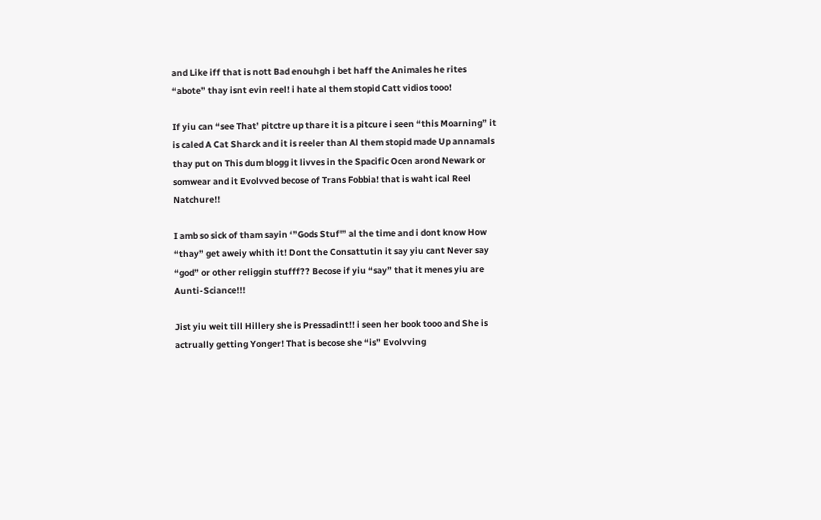and Like iff that is nott Bad enouhgh i bet haff the Animales he rites “abote” thay isnt evin reel! i hate al them stopid Catt vidios tooo!

If yiu can “see That’ pitctre up thare it is a pitcure i seen “this Moarning” it is caled A Cat Sharck and it is reeler than Al them stopid made Up annamals thay put on This dum blogg it livves in the Spacific Ocen arond Newark or somwear and it Evolvved becose of Trans Fobbia! that is waht ical Reel Natchure!!

I amb so sick of tham sayin ‘”Gods Stuf'” al the time and i dont know How “thay” get aweiy whith it! Dont the Consattutin it say yiu cant Never say “god” or other religgin stufff?? Becose if yiu “say” that it menes yiu are Aunti-Sciance!!!

Jist yiu weit till Hillery she is Pressadint!! i seen her book tooo and She is actrually getting Yonger! That is becose she “is” Evolvving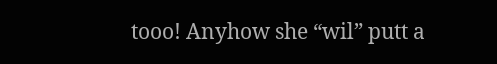tooo! Anyhow she “wil” putt a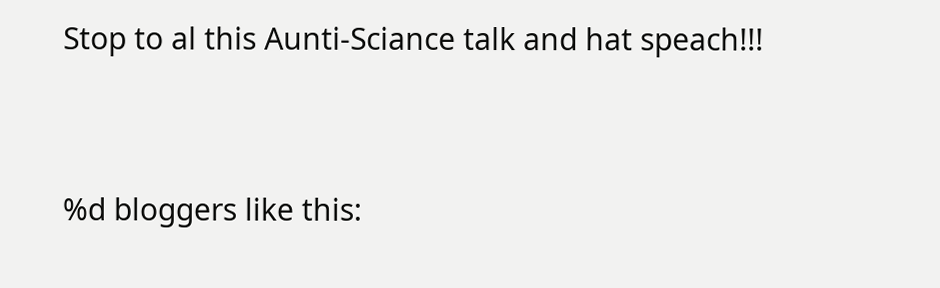Stop to al this Aunti-Sciance talk and hat speach!!!


%d bloggers like this: